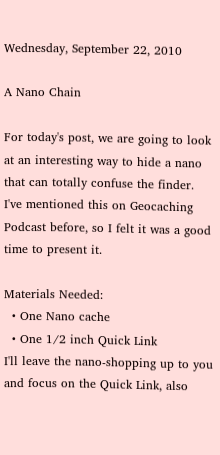Wednesday, September 22, 2010

A Nano Chain

For today's post, we are going to look at an interesting way to hide a nano that can totally confuse the finder.  I've mentioned this on Geocaching Podcast before, so I felt it was a good time to present it.

Materials Needed:
  • One Nano cache
  • One 1/2 inch Quick Link
I'll leave the nano-shopping up to you and focus on the Quick Link, also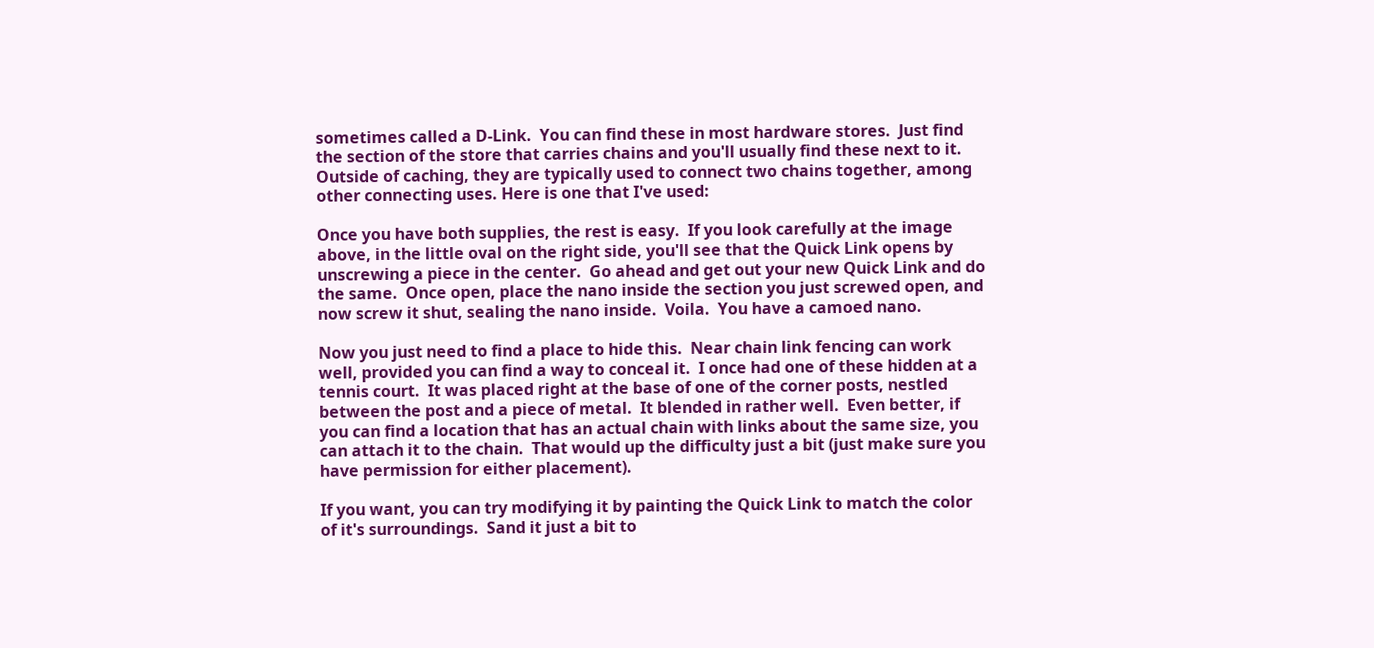sometimes called a D-Link.  You can find these in most hardware stores.  Just find the section of the store that carries chains and you'll usually find these next to it.  Outside of caching, they are typically used to connect two chains together, among other connecting uses. Here is one that I've used:

Once you have both supplies, the rest is easy.  If you look carefully at the image above, in the little oval on the right side, you'll see that the Quick Link opens by unscrewing a piece in the center.  Go ahead and get out your new Quick Link and do the same.  Once open, place the nano inside the section you just screwed open, and now screw it shut, sealing the nano inside.  Voila.  You have a camoed nano.

Now you just need to find a place to hide this.  Near chain link fencing can work well, provided you can find a way to conceal it.  I once had one of these hidden at a tennis court.  It was placed right at the base of one of the corner posts, nestled between the post and a piece of metal.  It blended in rather well.  Even better, if you can find a location that has an actual chain with links about the same size, you can attach it to the chain.  That would up the difficulty just a bit (just make sure you have permission for either placement).

If you want, you can try modifying it by painting the Quick Link to match the color of it's surroundings.  Sand it just a bit to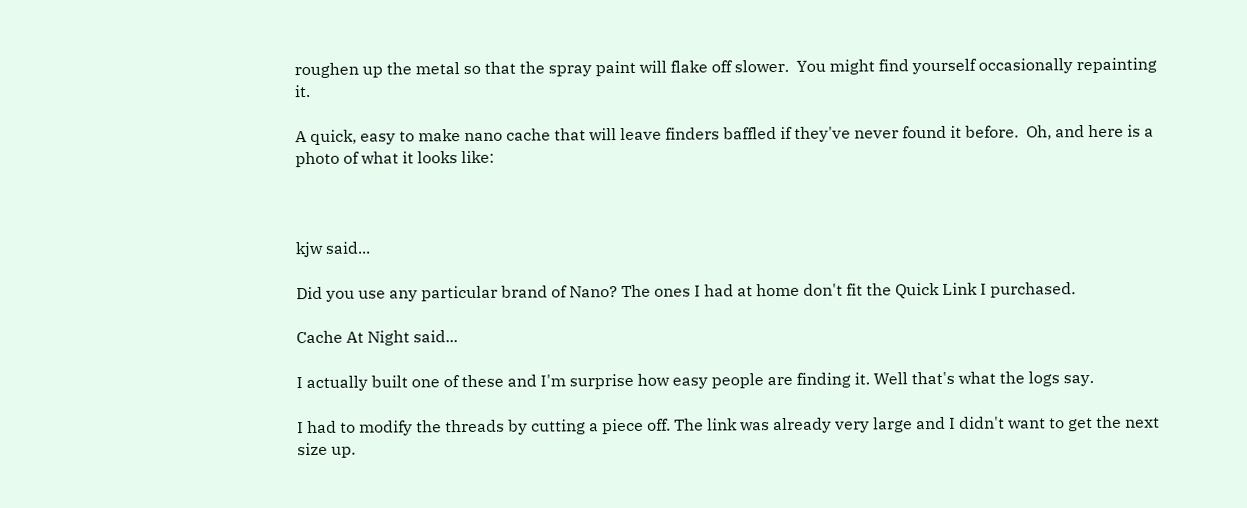roughen up the metal so that the spray paint will flake off slower.  You might find yourself occasionally repainting it.

A quick, easy to make nano cache that will leave finders baffled if they've never found it before.  Oh, and here is a photo of what it looks like:



kjw said...

Did you use any particular brand of Nano? The ones I had at home don't fit the Quick Link I purchased.

Cache At Night said...

I actually built one of these and I'm surprise how easy people are finding it. Well that's what the logs say.

I had to modify the threads by cutting a piece off. The link was already very large and I didn't want to get the next size up.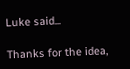Luke said...

Thanks for the idea,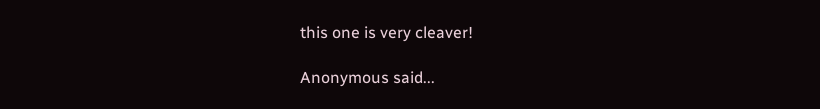this one is very cleaver!

Anonymous said...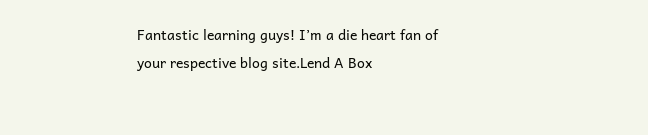Fantastic learning guys! I’m a die heart fan of your respective blog site.Lend A Box